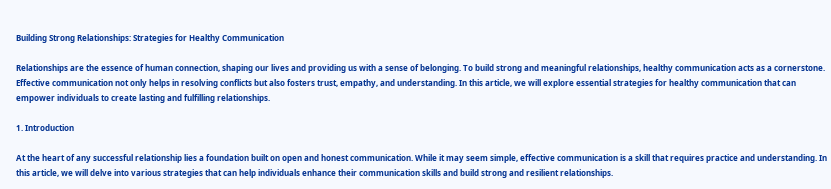Building Strong Relationships: Strategies for Healthy Communication

Relationships are the essence of human connection, shaping our lives and providing us with a sense of belonging. To build strong and meaningful relationships, healthy communication acts as a cornerstone. Effective communication not only helps in resolving conflicts but also fosters trust, empathy, and understanding. In this article, we will explore essential strategies for healthy communication that can empower individuals to create lasting and fulfilling relationships.

1. Introduction

At the heart of any successful relationship lies a foundation built on open and honest communication. While it may seem simple, effective communication is a skill that requires practice and understanding. In this article, we will delve into various strategies that can help individuals enhance their communication skills and build strong and resilient relationships.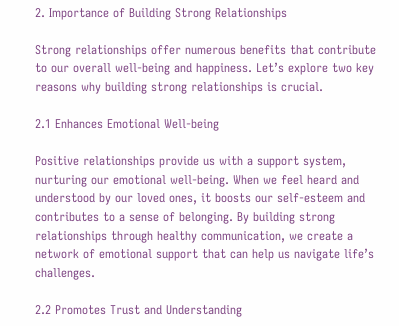2. Importance of Building Strong Relationships

Strong relationships offer numerous benefits that contribute to our overall well-being and happiness. Let’s explore two key reasons why building strong relationships is crucial.

2.1 Enhances Emotional Well-being

Positive relationships provide us with a support system, nurturing our emotional well-being. When we feel heard and understood by our loved ones, it boosts our self-esteem and contributes to a sense of belonging. By building strong relationships through healthy communication, we create a network of emotional support that can help us navigate life’s challenges.

2.2 Promotes Trust and Understanding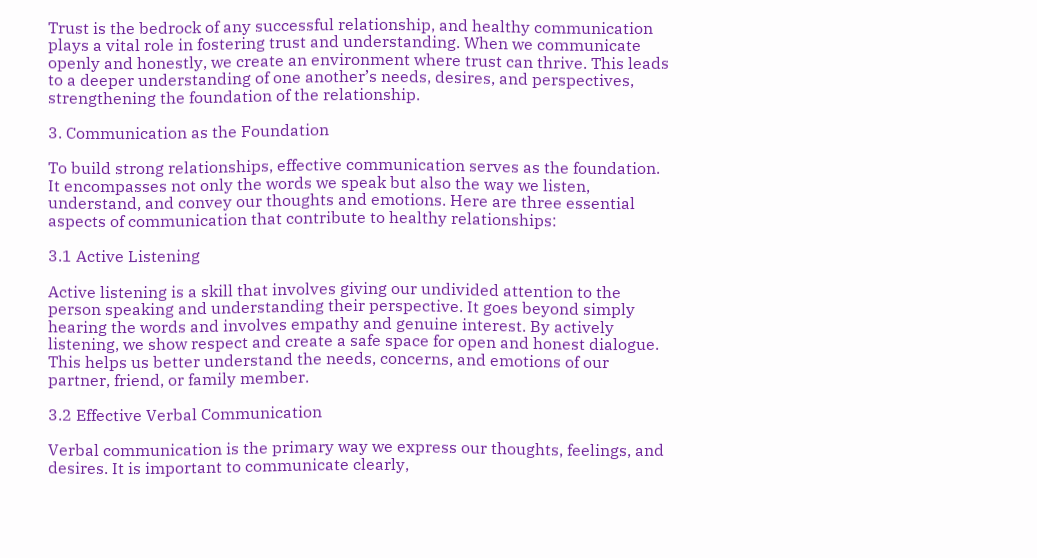Trust is the bedrock of any successful relationship, and healthy communication plays a vital role in fostering trust and understanding. When we communicate openly and honestly, we create an environment where trust can thrive. This leads to a deeper understanding of one another’s needs, desires, and perspectives, strengthening the foundation of the relationship.

3. Communication as the Foundation

To build strong relationships, effective communication serves as the foundation. It encompasses not only the words we speak but also the way we listen, understand, and convey our thoughts and emotions. Here are three essential aspects of communication that contribute to healthy relationships:

3.1 Active Listening

Active listening is a skill that involves giving our undivided attention to the person speaking and understanding their perspective. It goes beyond simply hearing the words and involves empathy and genuine interest. By actively listening, we show respect and create a safe space for open and honest dialogue. This helps us better understand the needs, concerns, and emotions of our partner, friend, or family member.

3.2 Effective Verbal Communication

Verbal communication is the primary way we express our thoughts, feelings, and desires. It is important to communicate clearly,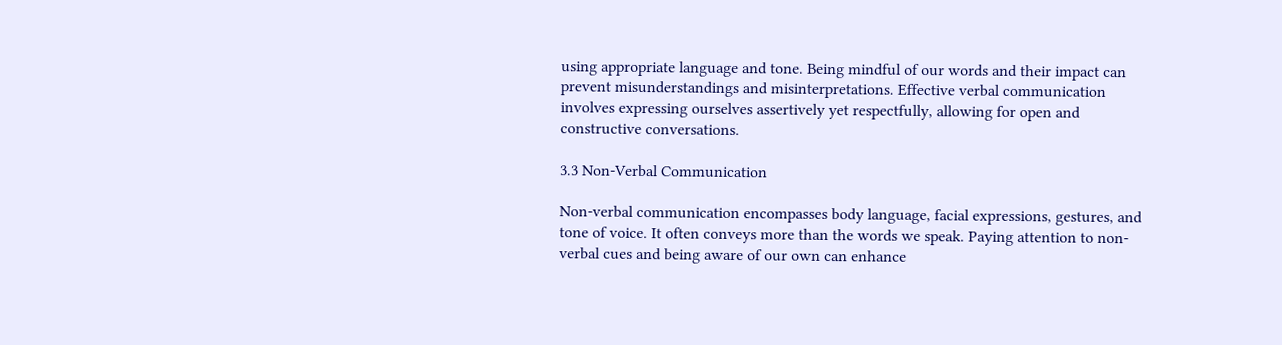using appropriate language and tone. Being mindful of our words and their impact can prevent misunderstandings and misinterpretations. Effective verbal communication involves expressing ourselves assertively yet respectfully, allowing for open and constructive conversations.

3.3 Non-Verbal Communication

Non-verbal communication encompasses body language, facial expressions, gestures, and tone of voice. It often conveys more than the words we speak. Paying attention to non-verbal cues and being aware of our own can enhance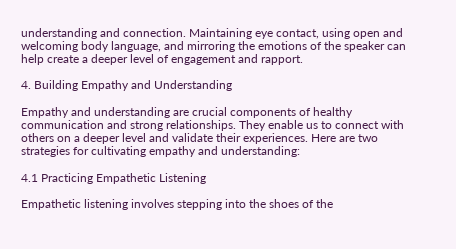understanding and connection. Maintaining eye contact, using open and welcoming body language, and mirroring the emotions of the speaker can help create a deeper level of engagement and rapport.

4. Building Empathy and Understanding

Empathy and understanding are crucial components of healthy communication and strong relationships. They enable us to connect with others on a deeper level and validate their experiences. Here are two strategies for cultivating empathy and understanding:

4.1 Practicing Empathetic Listening

Empathetic listening involves stepping into the shoes of the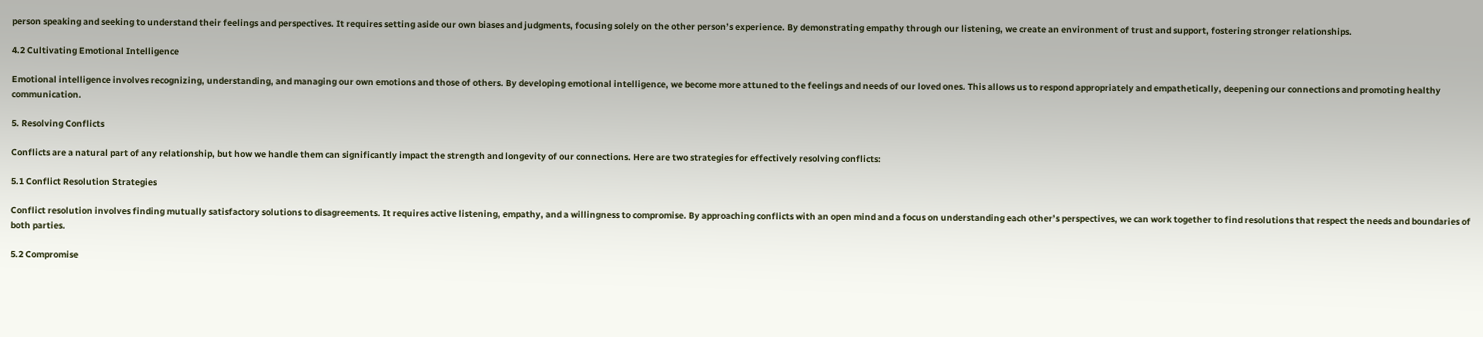person speaking and seeking to understand their feelings and perspectives. It requires setting aside our own biases and judgments, focusing solely on the other person’s experience. By demonstrating empathy through our listening, we create an environment of trust and support, fostering stronger relationships.

4.2 Cultivating Emotional Intelligence

Emotional intelligence involves recognizing, understanding, and managing our own emotions and those of others. By developing emotional intelligence, we become more attuned to the feelings and needs of our loved ones. This allows us to respond appropriately and empathetically, deepening our connections and promoting healthy communication.

5. Resolving Conflicts

Conflicts are a natural part of any relationship, but how we handle them can significantly impact the strength and longevity of our connections. Here are two strategies for effectively resolving conflicts:

5.1 Conflict Resolution Strategies

Conflict resolution involves finding mutually satisfactory solutions to disagreements. It requires active listening, empathy, and a willingness to compromise. By approaching conflicts with an open mind and a focus on understanding each other’s perspectives, we can work together to find resolutions that respect the needs and boundaries of both parties.

5.2 Compromise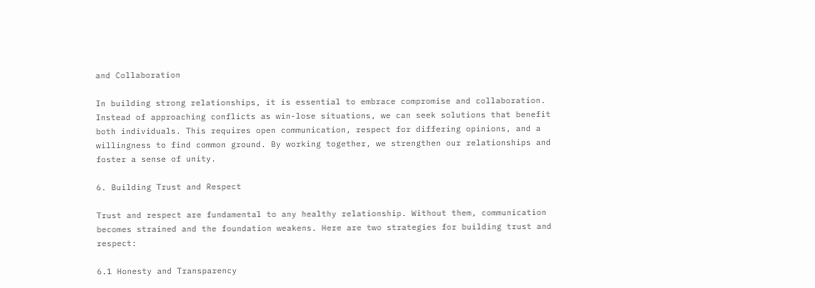and Collaboration

In building strong relationships, it is essential to embrace compromise and collaboration. Instead of approaching conflicts as win-lose situations, we can seek solutions that benefit both individuals. This requires open communication, respect for differing opinions, and a willingness to find common ground. By working together, we strengthen our relationships and foster a sense of unity.

6. Building Trust and Respect

Trust and respect are fundamental to any healthy relationship. Without them, communication becomes strained and the foundation weakens. Here are two strategies for building trust and respect:

6.1 Honesty and Transparency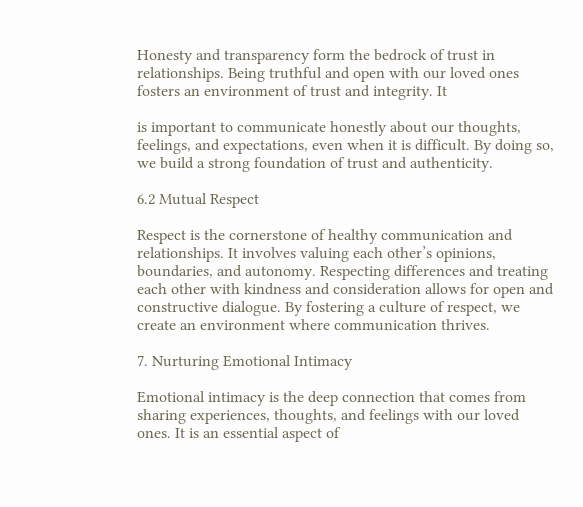Honesty and transparency form the bedrock of trust in relationships. Being truthful and open with our loved ones fosters an environment of trust and integrity. It

is important to communicate honestly about our thoughts, feelings, and expectations, even when it is difficult. By doing so, we build a strong foundation of trust and authenticity.

6.2 Mutual Respect

Respect is the cornerstone of healthy communication and relationships. It involves valuing each other’s opinions, boundaries, and autonomy. Respecting differences and treating each other with kindness and consideration allows for open and constructive dialogue. By fostering a culture of respect, we create an environment where communication thrives.

7. Nurturing Emotional Intimacy

Emotional intimacy is the deep connection that comes from sharing experiences, thoughts, and feelings with our loved ones. It is an essential aspect of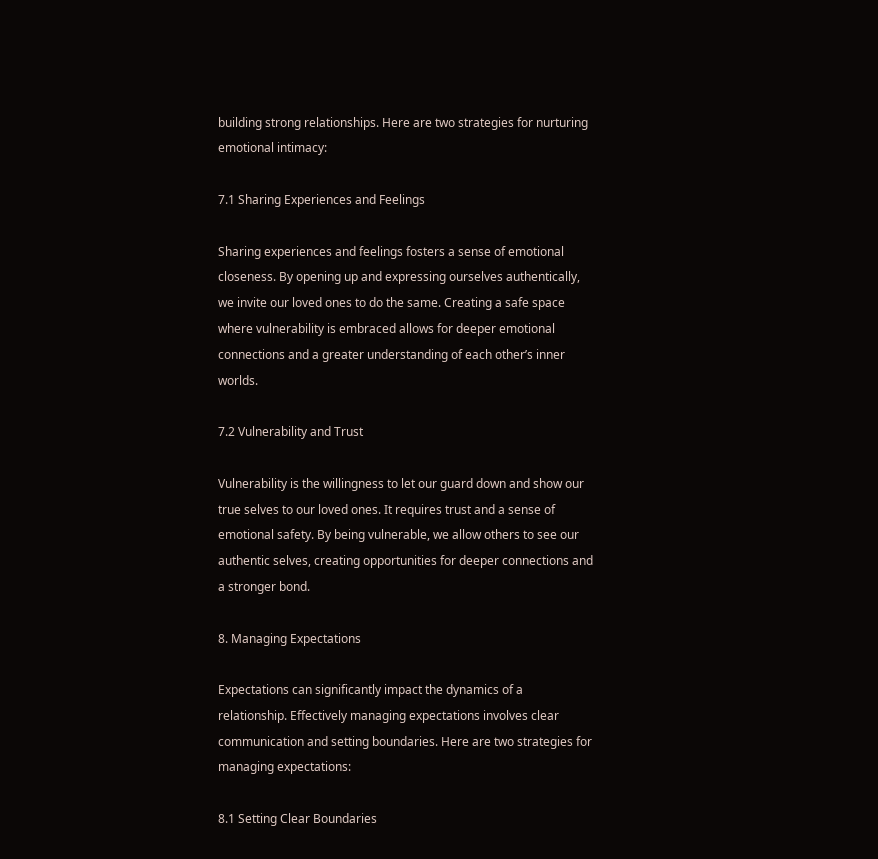building strong relationships. Here are two strategies for nurturing emotional intimacy:

7.1 Sharing Experiences and Feelings

Sharing experiences and feelings fosters a sense of emotional closeness. By opening up and expressing ourselves authentically, we invite our loved ones to do the same. Creating a safe space where vulnerability is embraced allows for deeper emotional connections and a greater understanding of each other’s inner worlds.

7.2 Vulnerability and Trust

Vulnerability is the willingness to let our guard down and show our true selves to our loved ones. It requires trust and a sense of emotional safety. By being vulnerable, we allow others to see our authentic selves, creating opportunities for deeper connections and a stronger bond.

8. Managing Expectations

Expectations can significantly impact the dynamics of a relationship. Effectively managing expectations involves clear communication and setting boundaries. Here are two strategies for managing expectations:

8.1 Setting Clear Boundaries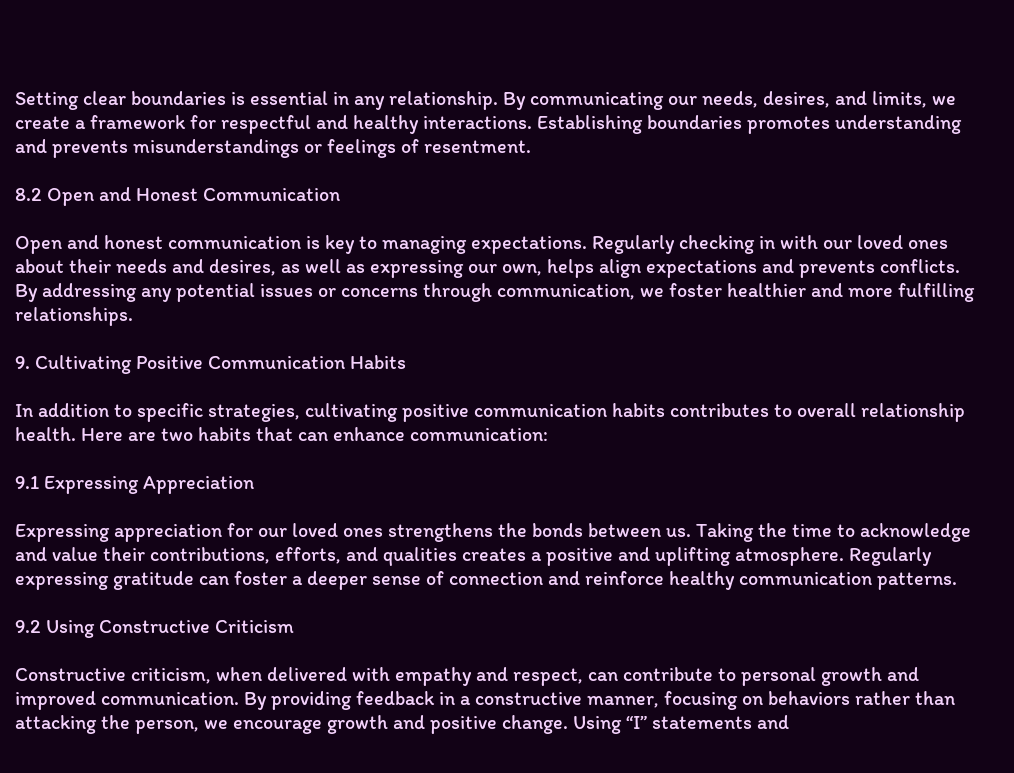Setting clear boundaries is essential in any relationship. By communicating our needs, desires, and limits, we create a framework for respectful and healthy interactions. Establishing boundaries promotes understanding and prevents misunderstandings or feelings of resentment.

8.2 Open and Honest Communication

Open and honest communication is key to managing expectations. Regularly checking in with our loved ones about their needs and desires, as well as expressing our own, helps align expectations and prevents conflicts. By addressing any potential issues or concerns through communication, we foster healthier and more fulfilling relationships.

9. Cultivating Positive Communication Habits

In addition to specific strategies, cultivating positive communication habits contributes to overall relationship health. Here are two habits that can enhance communication:

9.1 Expressing Appreciation

Expressing appreciation for our loved ones strengthens the bonds between us. Taking the time to acknowledge and value their contributions, efforts, and qualities creates a positive and uplifting atmosphere. Regularly expressing gratitude can foster a deeper sense of connection and reinforce healthy communication patterns.

9.2 Using Constructive Criticism

Constructive criticism, when delivered with empathy and respect, can contribute to personal growth and improved communication. By providing feedback in a constructive manner, focusing on behaviors rather than attacking the person, we encourage growth and positive change. Using “I” statements and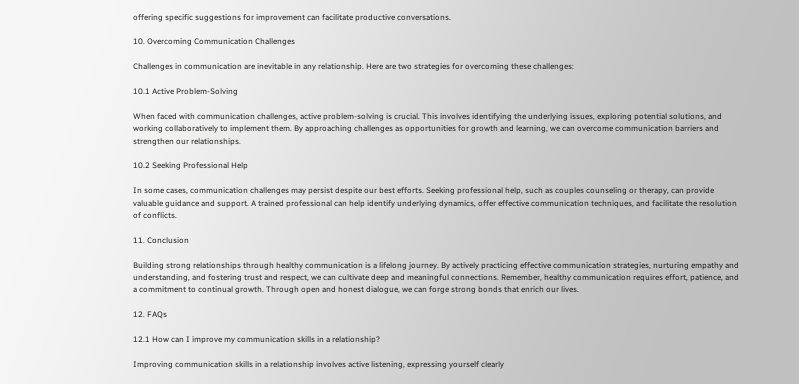offering specific suggestions for improvement can facilitate productive conversations.

10. Overcoming Communication Challenges

Challenges in communication are inevitable in any relationship. Here are two strategies for overcoming these challenges:

10.1 Active Problem-Solving

When faced with communication challenges, active problem-solving is crucial. This involves identifying the underlying issues, exploring potential solutions, and working collaboratively to implement them. By approaching challenges as opportunities for growth and learning, we can overcome communication barriers and strengthen our relationships.

10.2 Seeking Professional Help

In some cases, communication challenges may persist despite our best efforts. Seeking professional help, such as couples counseling or therapy, can provide valuable guidance and support. A trained professional can help identify underlying dynamics, offer effective communication techniques, and facilitate the resolution of conflicts.

11. Conclusion

Building strong relationships through healthy communication is a lifelong journey. By actively practicing effective communication strategies, nurturing empathy and understanding, and fostering trust and respect, we can cultivate deep and meaningful connections. Remember, healthy communication requires effort, patience, and a commitment to continual growth. Through open and honest dialogue, we can forge strong bonds that enrich our lives.

12. FAQs

12.1 How can I improve my communication skills in a relationship?

Improving communication skills in a relationship involves active listening, expressing yourself clearly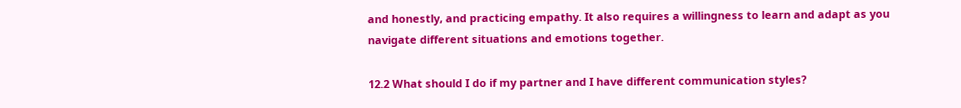and honestly, and practicing empathy. It also requires a willingness to learn and adapt as you navigate different situations and emotions together.

12.2 What should I do if my partner and I have different communication styles?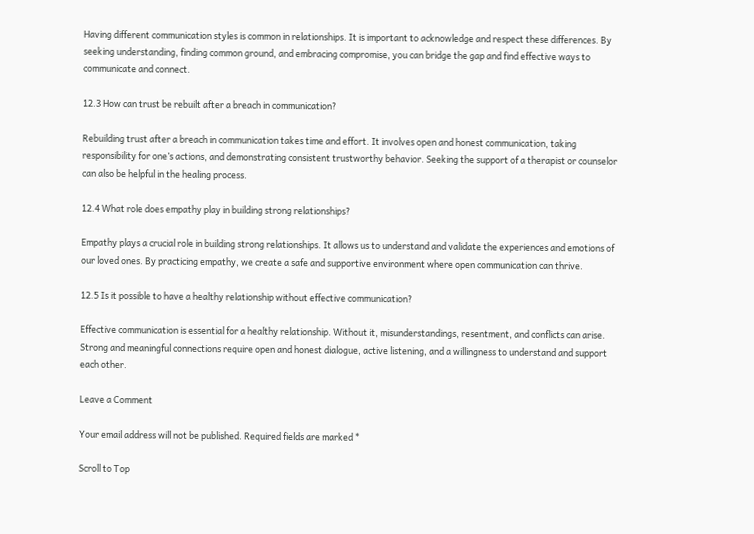Having different communication styles is common in relationships. It is important to acknowledge and respect these differences. By seeking understanding, finding common ground, and embracing compromise, you can bridge the gap and find effective ways to communicate and connect.

12.3 How can trust be rebuilt after a breach in communication?

Rebuilding trust after a breach in communication takes time and effort. It involves open and honest communication, taking responsibility for one’s actions, and demonstrating consistent trustworthy behavior. Seeking the support of a therapist or counselor can also be helpful in the healing process.

12.4 What role does empathy play in building strong relationships?

Empathy plays a crucial role in building strong relationships. It allows us to understand and validate the experiences and emotions of our loved ones. By practicing empathy, we create a safe and supportive environment where open communication can thrive.

12.5 Is it possible to have a healthy relationship without effective communication?

Effective communication is essential for a healthy relationship. Without it, misunderstandings, resentment, and conflicts can arise. Strong and meaningful connections require open and honest dialogue, active listening, and a willingness to understand and support each other.

Leave a Comment

Your email address will not be published. Required fields are marked *

Scroll to Top